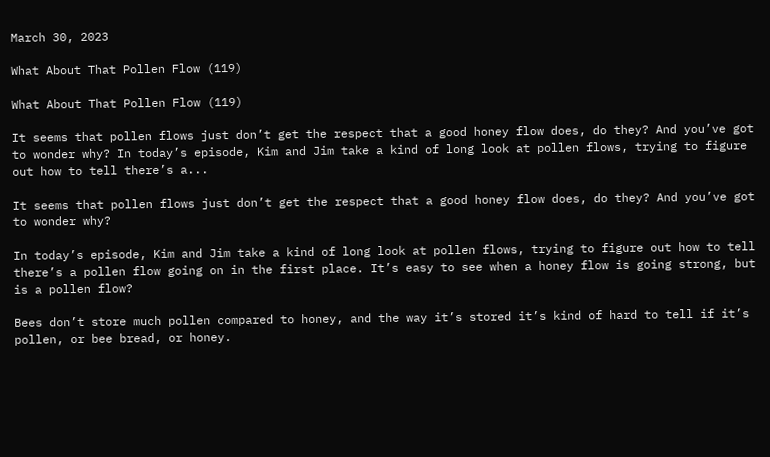March 30, 2023

What About That Pollen Flow (119)

What About That Pollen Flow (119)

It seems that pollen flows just don’t get the respect that a good honey flow does, do they? And you’ve got to wonder why? In today’s episode, Kim and Jim take a kind of long look at pollen flows, trying to figure out how to tell there’s a...

It seems that pollen flows just don’t get the respect that a good honey flow does, do they? And you’ve got to wonder why?

In today’s episode, Kim and Jim take a kind of long look at pollen flows, trying to figure out how to tell there’s a pollen flow going on in the first place. It’s easy to see when a honey flow is going strong, but is a pollen flow?

Bees don’t store much pollen compared to honey, and the way it’s stored it’s kind of hard to tell if it’s pollen, or bee bread, or honey.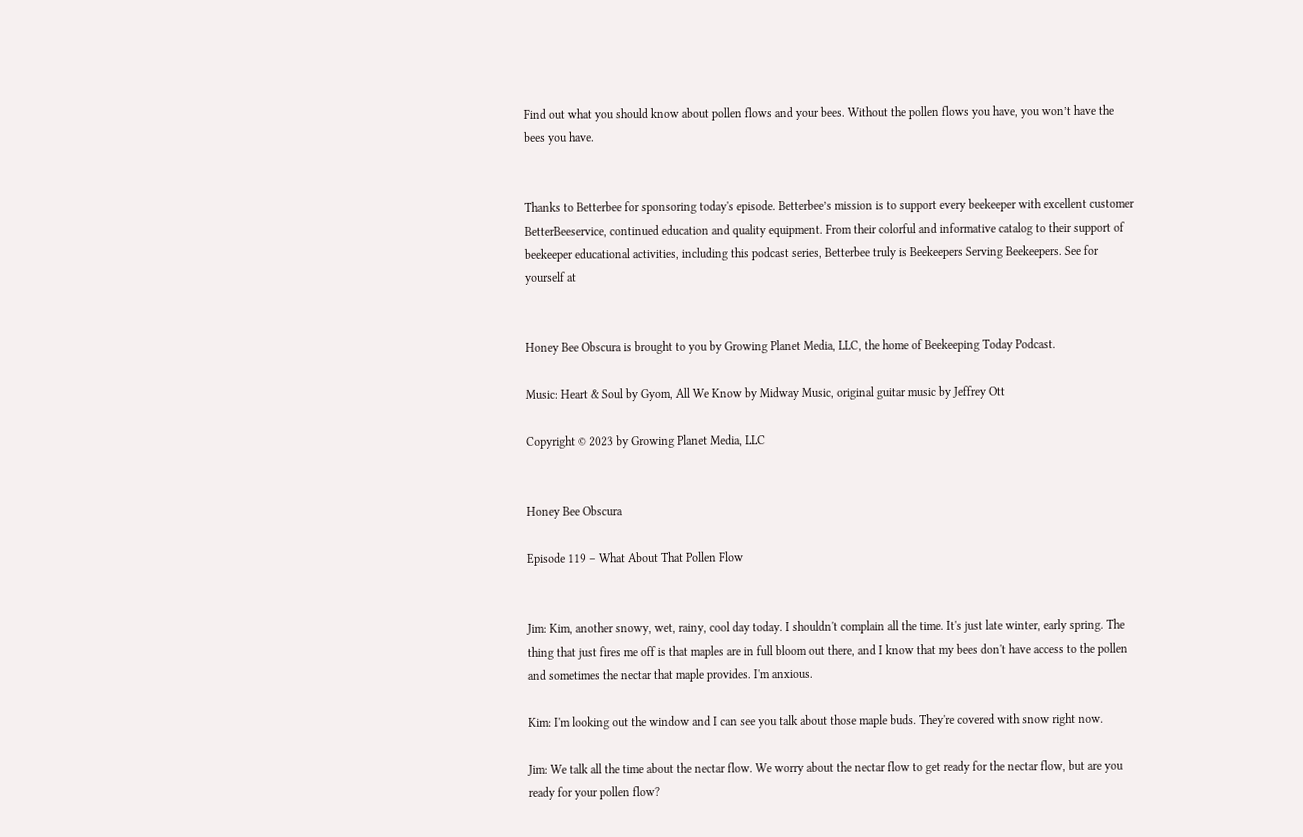Find out what you should know about pollen flows and your bees. Without the pollen flows you have, you won’t have the bees you have.


Thanks to Betterbee for sponsoring today's episode. Betterbee’s mission is to support every beekeeper with excellent customer BetterBeeservice, continued education and quality equipment. From their colorful and informative catalog to their support of beekeeper educational activities, including this podcast series, Betterbee truly is Beekeepers Serving Beekeepers. See for yourself at


Honey Bee Obscura is brought to you by Growing Planet Media, LLC, the home of Beekeeping Today Podcast.

Music: Heart & Soul by Gyom, All We Know by Midway Music, original guitar music by Jeffrey Ott

Copyright © 2023 by Growing Planet Media, LLC


Honey Bee Obscura

Episode 119 – What About That Pollen Flow


Jim: Kim, another snowy, wet, rainy, cool day today. I shouldn't complain all the time. It's just late winter, early spring. The thing that just fires me off is that maples are in full bloom out there, and I know that my bees don't have access to the pollen and sometimes the nectar that maple provides. I'm anxious.

Kim: I'm looking out the window and I can see you talk about those maple buds. They're covered with snow right now.

Jim: We talk all the time about the nectar flow. We worry about the nectar flow to get ready for the nectar flow, but are you ready for your pollen flow?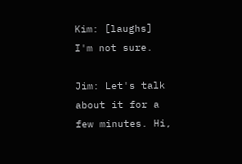Kim: [laughs] I'm not sure.

Jim: Let's talk about it for a few minutes. Hi,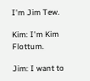I'm Jim Tew.

Kim: I'm Kim Flottum.

Jim: I want to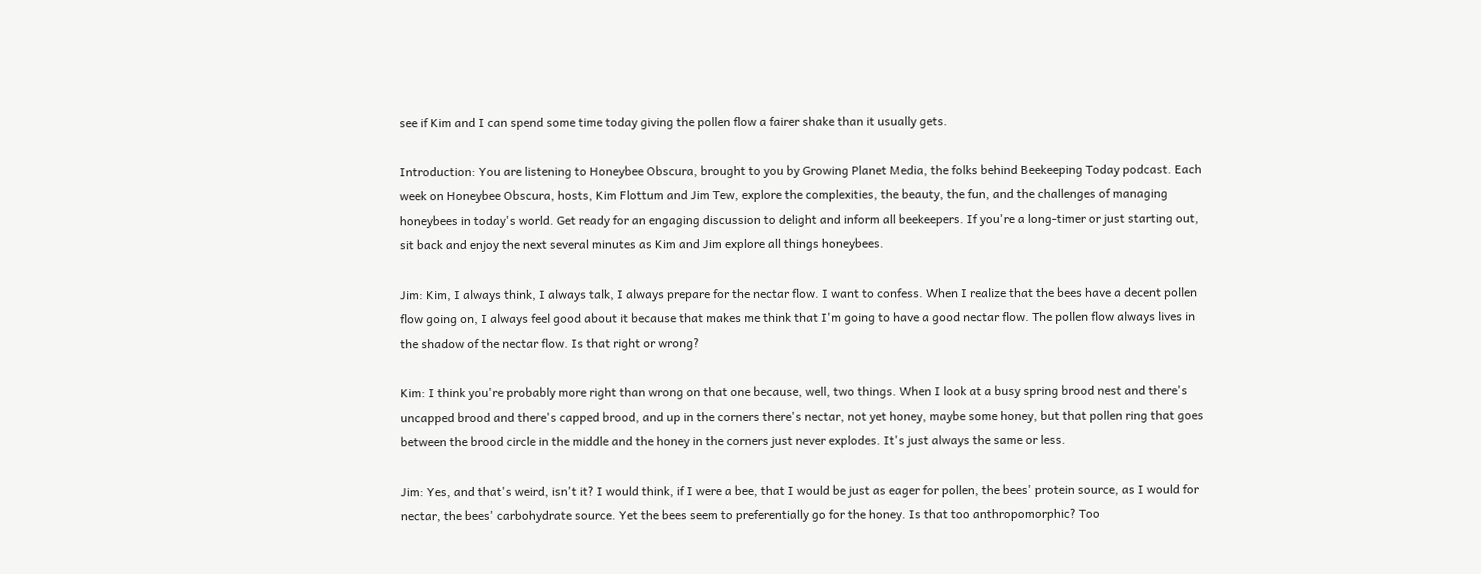see if Kim and I can spend some time today giving the pollen flow a fairer shake than it usually gets.

Introduction: You are listening to Honeybee Obscura, brought to you by Growing Planet Media, the folks behind Beekeeping Today podcast. Each week on Honeybee Obscura, hosts, Kim Flottum and Jim Tew, explore the complexities, the beauty, the fun, and the challenges of managing honeybees in today's world. Get ready for an engaging discussion to delight and inform all beekeepers. If you're a long-timer or just starting out, sit back and enjoy the next several minutes as Kim and Jim explore all things honeybees.

Jim: Kim, I always think, I always talk, I always prepare for the nectar flow. I want to confess. When I realize that the bees have a decent pollen flow going on, I always feel good about it because that makes me think that I'm going to have a good nectar flow. The pollen flow always lives in the shadow of the nectar flow. Is that right or wrong?

Kim: I think you're probably more right than wrong on that one because, well, two things. When I look at a busy spring brood nest and there's uncapped brood and there's capped brood, and up in the corners there's nectar, not yet honey, maybe some honey, but that pollen ring that goes between the brood circle in the middle and the honey in the corners just never explodes. It's just always the same or less.

Jim: Yes, and that's weird, isn't it? I would think, if I were a bee, that I would be just as eager for pollen, the bees' protein source, as I would for nectar, the bees' carbohydrate source. Yet the bees seem to preferentially go for the honey. Is that too anthropomorphic? Too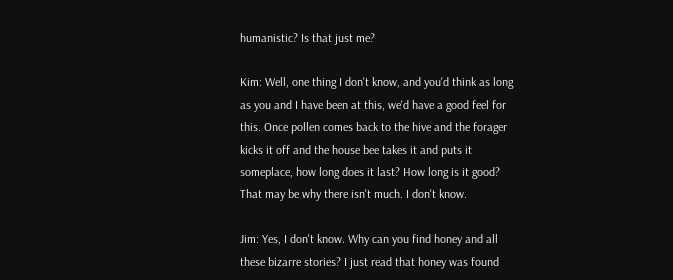humanistic? Is that just me?

Kim: Well, one thing I don't know, and you'd think as long as you and I have been at this, we'd have a good feel for this. Once pollen comes back to the hive and the forager kicks it off and the house bee takes it and puts it someplace, how long does it last? How long is it good? That may be why there isn't much. I don't know.

Jim: Yes, I don't know. Why can you find honey and all these bizarre stories? I just read that honey was found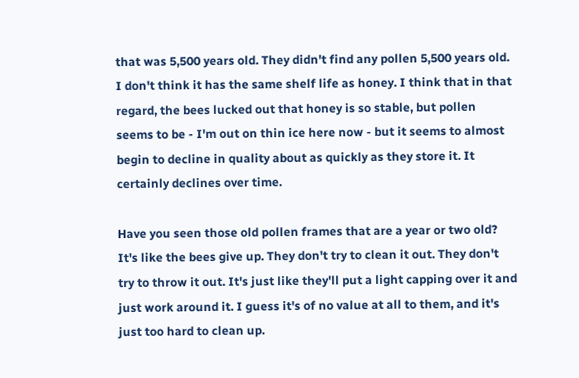that was 5,500 years old. They didn't find any pollen 5,500 years old. I don't think it has the same shelf life as honey. I think that in that regard, the bees lucked out that honey is so stable, but pollen seems to be - I'm out on thin ice here now - but it seems to almost begin to decline in quality about as quickly as they store it. It certainly declines over time.

Have you seen those old pollen frames that are a year or two old? It's like the bees give up. They don't try to clean it out. They don't try to throw it out. It's just like they'll put a light capping over it and just work around it. I guess it's of no value at all to them, and it's just too hard to clean up.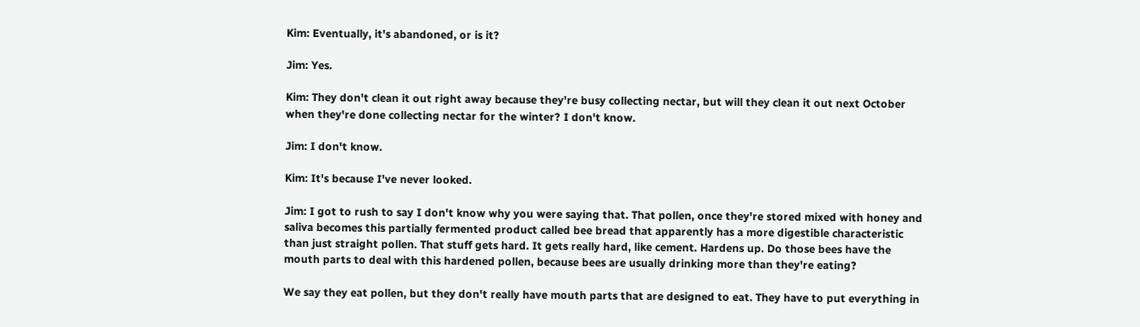Kim: Eventually, it's abandoned, or is it?

Jim: Yes.

Kim: They don't clean it out right away because they're busy collecting nectar, but will they clean it out next October when they're done collecting nectar for the winter? I don't know.

Jim: I don't know.

Kim: It's because I've never looked.

Jim: I got to rush to say I don't know why you were saying that. That pollen, once they're stored mixed with honey and saliva becomes this partially fermented product called bee bread that apparently has a more digestible characteristic than just straight pollen. That stuff gets hard. It gets really hard, like cement. Hardens up. Do those bees have the mouth parts to deal with this hardened pollen, because bees are usually drinking more than they're eating?

We say they eat pollen, but they don't really have mouth parts that are designed to eat. They have to put everything in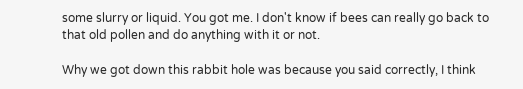some slurry or liquid. You got me. I don't know if bees can really go back to that old pollen and do anything with it or not.

Why we got down this rabbit hole was because you said correctly, I think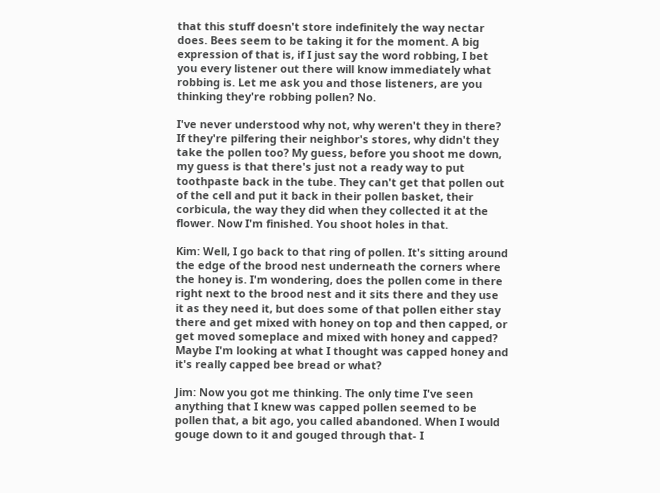that this stuff doesn't store indefinitely the way nectar does. Bees seem to be taking it for the moment. A big expression of that is, if I just say the word robbing, I bet you every listener out there will know immediately what robbing is. Let me ask you and those listeners, are you thinking they're robbing pollen? No.

I've never understood why not, why weren't they in there? If they're pilfering their neighbor's stores, why didn't they take the pollen too? My guess, before you shoot me down, my guess is that there's just not a ready way to put toothpaste back in the tube. They can't get that pollen out of the cell and put it back in their pollen basket, their corbicula, the way they did when they collected it at the flower. Now I'm finished. You shoot holes in that.

Kim: Well, I go back to that ring of pollen. It's sitting around the edge of the brood nest underneath the corners where the honey is. I'm wondering, does the pollen come in there right next to the brood nest and it sits there and they use it as they need it, but does some of that pollen either stay there and get mixed with honey on top and then capped, or get moved someplace and mixed with honey and capped? Maybe I'm looking at what I thought was capped honey and it's really capped bee bread or what?

Jim: Now you got me thinking. The only time I've seen anything that I knew was capped pollen seemed to be pollen that, a bit ago, you called abandoned. When I would gouge down to it and gouged through that- I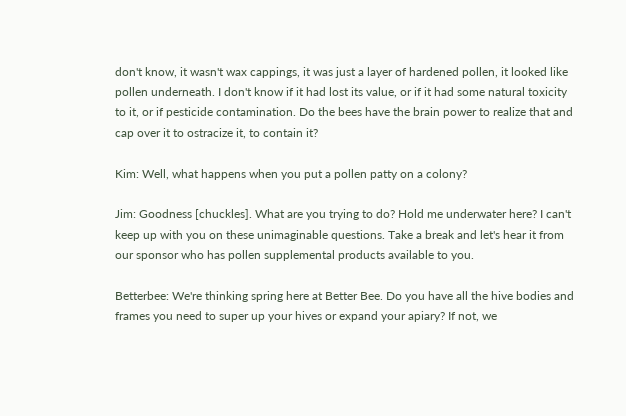don't know, it wasn't wax cappings, it was just a layer of hardened pollen, it looked like pollen underneath. I don't know if it had lost its value, or if it had some natural toxicity to it, or if pesticide contamination. Do the bees have the brain power to realize that and cap over it to ostracize it, to contain it?

Kim: Well, what happens when you put a pollen patty on a colony?

Jim: Goodness [chuckles]. What are you trying to do? Hold me underwater here? I can't keep up with you on these unimaginable questions. Take a break and let's hear it from our sponsor who has pollen supplemental products available to you.

Betterbee: We're thinking spring here at Better Bee. Do you have all the hive bodies and frames you need to super up your hives or expand your apiary? If not, we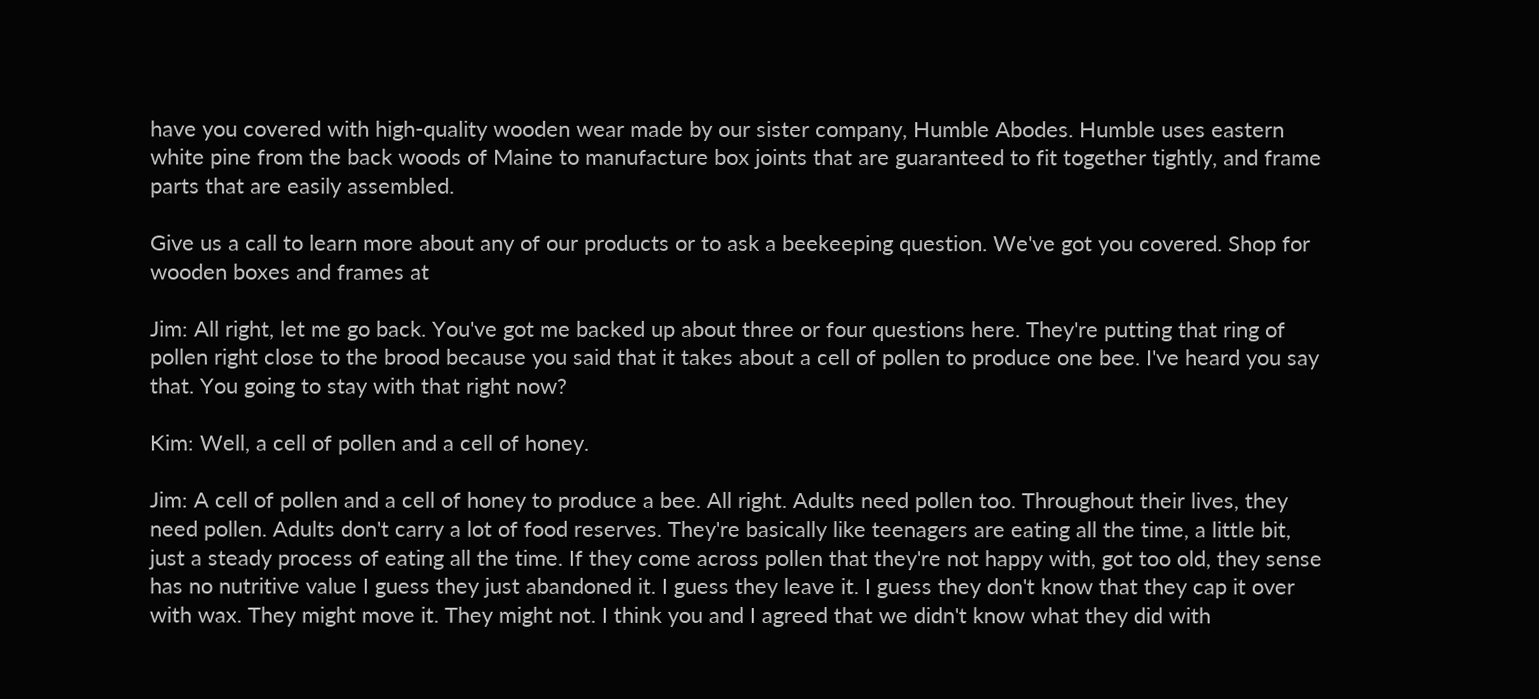have you covered with high-quality wooden wear made by our sister company, Humble Abodes. Humble uses eastern white pine from the back woods of Maine to manufacture box joints that are guaranteed to fit together tightly, and frame parts that are easily assembled.

Give us a call to learn more about any of our products or to ask a beekeeping question. We've got you covered. Shop for wooden boxes and frames at

Jim: All right, let me go back. You've got me backed up about three or four questions here. They're putting that ring of pollen right close to the brood because you said that it takes about a cell of pollen to produce one bee. I've heard you say that. You going to stay with that right now?

Kim: Well, a cell of pollen and a cell of honey.

Jim: A cell of pollen and a cell of honey to produce a bee. All right. Adults need pollen too. Throughout their lives, they need pollen. Adults don't carry a lot of food reserves. They're basically like teenagers are eating all the time, a little bit, just a steady process of eating all the time. If they come across pollen that they're not happy with, got too old, they sense has no nutritive value I guess they just abandoned it. I guess they leave it. I guess they don't know that they cap it over with wax. They might move it. They might not. I think you and I agreed that we didn't know what they did with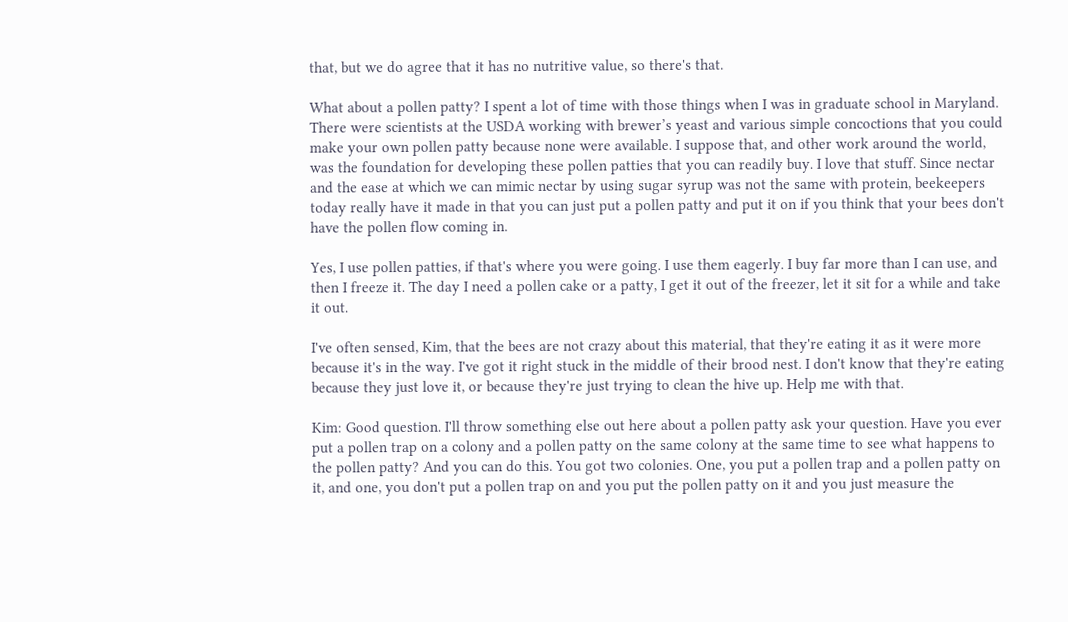that, but we do agree that it has no nutritive value, so there's that.

What about a pollen patty? I spent a lot of time with those things when I was in graduate school in Maryland. There were scientists at the USDA working with brewer’s yeast and various simple concoctions that you could make your own pollen patty because none were available. I suppose that, and other work around the world, was the foundation for developing these pollen patties that you can readily buy. I love that stuff. Since nectar and the ease at which we can mimic nectar by using sugar syrup was not the same with protein, beekeepers today really have it made in that you can just put a pollen patty and put it on if you think that your bees don't have the pollen flow coming in.

Yes, I use pollen patties, if that's where you were going. I use them eagerly. I buy far more than I can use, and then I freeze it. The day I need a pollen cake or a patty, I get it out of the freezer, let it sit for a while and take it out.

I've often sensed, Kim, that the bees are not crazy about this material, that they're eating it as it were more because it's in the way. I've got it right stuck in the middle of their brood nest. I don't know that they're eating because they just love it, or because they're just trying to clean the hive up. Help me with that.

Kim: Good question. I'll throw something else out here about a pollen patty ask your question. Have you ever put a pollen trap on a colony and a pollen patty on the same colony at the same time to see what happens to the pollen patty? And you can do this. You got two colonies. One, you put a pollen trap and a pollen patty on it, and one, you don't put a pollen trap on and you put the pollen patty on it and you just measure the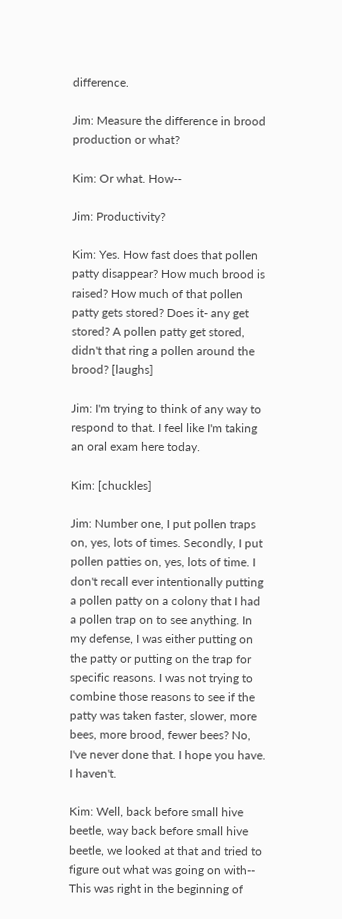difference.

Jim: Measure the difference in brood production or what?

Kim: Or what. How--

Jim: Productivity?

Kim: Yes. How fast does that pollen patty disappear? How much brood is raised? How much of that pollen patty gets stored? Does it- any get stored? A pollen patty get stored, didn't that ring a pollen around the brood? [laughs]

Jim: I'm trying to think of any way to respond to that. I feel like I'm taking an oral exam here today.

Kim: [chuckles]

Jim: Number one, I put pollen traps on, yes, lots of times. Secondly, I put pollen patties on, yes, lots of time. I don't recall ever intentionally putting a pollen patty on a colony that I had a pollen trap on to see anything. In my defense, I was either putting on the patty or putting on the trap for specific reasons. I was not trying to combine those reasons to see if the patty was taken faster, slower, more bees, more brood, fewer bees? No, I've never done that. I hope you have. I haven't.

Kim: Well, back before small hive beetle, way back before small hive beetle, we looked at that and tried to figure out what was going on with-- This was right in the beginning of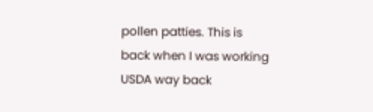pollen patties. This is back when I was working USDA way back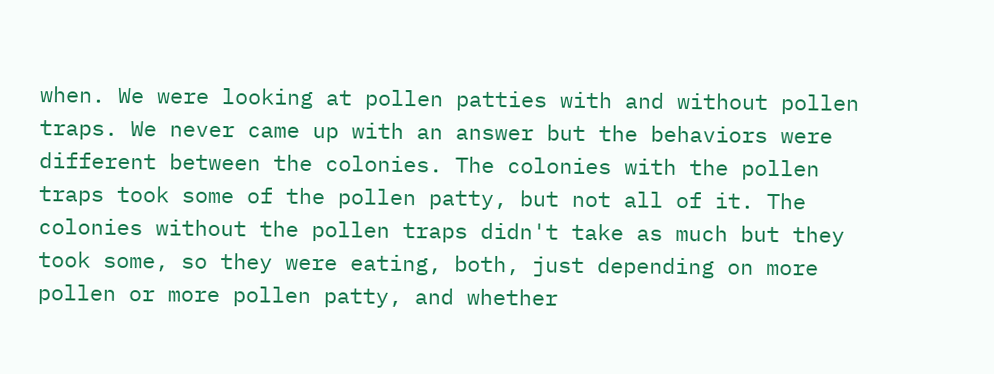when. We were looking at pollen patties with and without pollen traps. We never came up with an answer but the behaviors were different between the colonies. The colonies with the pollen traps took some of the pollen patty, but not all of it. The colonies without the pollen traps didn't take as much but they took some, so they were eating, both, just depending on more pollen or more pollen patty, and whether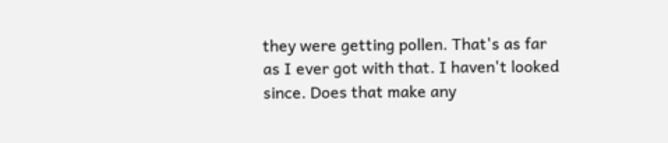they were getting pollen. That's as far as I ever got with that. I haven't looked since. Does that make any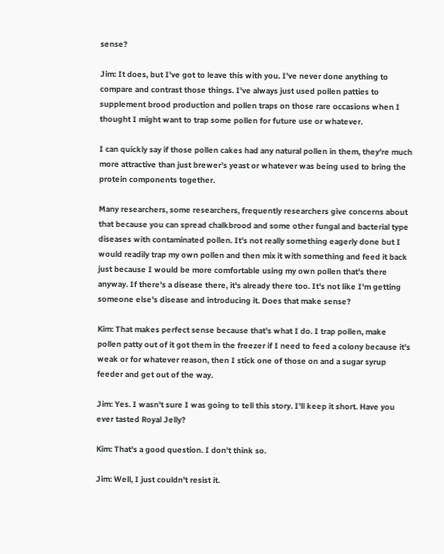sense?

Jim: It does, but I've got to leave this with you. I've never done anything to compare and contrast those things. I've always just used pollen patties to supplement brood production and pollen traps on those rare occasions when I thought I might want to trap some pollen for future use or whatever.

I can quickly say if those pollen cakes had any natural pollen in them, they're much more attractive than just brewer’s yeast or whatever was being used to bring the protein components together.

Many researchers, some researchers, frequently researchers give concerns about that because you can spread chalkbrood and some other fungal and bacterial type diseases with contaminated pollen. It's not really something eagerly done but I would readily trap my own pollen and then mix it with something and feed it back just because I would be more comfortable using my own pollen that's there anyway. If there's a disease there, it's already there too. It's not like I'm getting someone else's disease and introducing it. Does that make sense?

Kim: That makes perfect sense because that's what I do. I trap pollen, make pollen patty out of it got them in the freezer if I need to feed a colony because it's weak or for whatever reason, then I stick one of those on and a sugar syrup feeder and get out of the way.

Jim: Yes. I wasn't sure I was going to tell this story. I'll keep it short. Have you ever tasted Royal Jelly?

Kim: That's a good question. I don't think so.

Jim: Well, I just couldn't resist it.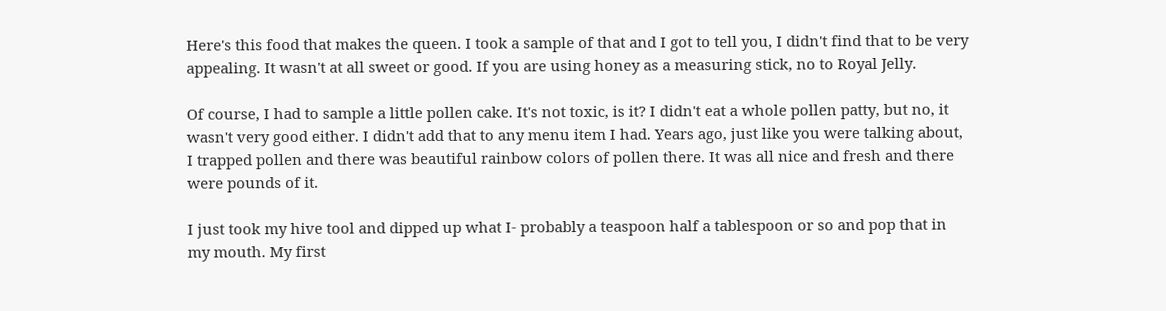Here's this food that makes the queen. I took a sample of that and I got to tell you, I didn't find that to be very appealing. It wasn't at all sweet or good. If you are using honey as a measuring stick, no to Royal Jelly.

Of course, I had to sample a little pollen cake. It's not toxic, is it? I didn't eat a whole pollen patty, but no, it wasn't very good either. I didn't add that to any menu item I had. Years ago, just like you were talking about, I trapped pollen and there was beautiful rainbow colors of pollen there. It was all nice and fresh and there were pounds of it.

I just took my hive tool and dipped up what I- probably a teaspoon half a tablespoon or so and pop that in my mouth. My first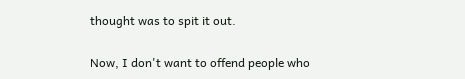thought was to spit it out.

Now, I don't want to offend people who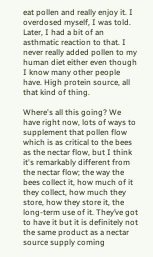eat pollen and really enjoy it. I overdosed myself, I was told. Later, I had a bit of an asthmatic reaction to that. I never really added pollen to my human diet either even though I know many other people have. High protein source, all that kind of thing.

Where's all this going? We have right now, lots of ways to supplement that pollen flow which is as critical to the bees as the nectar flow, but I think it's remarkably different from the nectar flow; the way the bees collect it, how much of it they collect, how much they store, how they store it, the long-term use of it. They’ve got to have it but it is definitely not the same product as a nectar source supply coming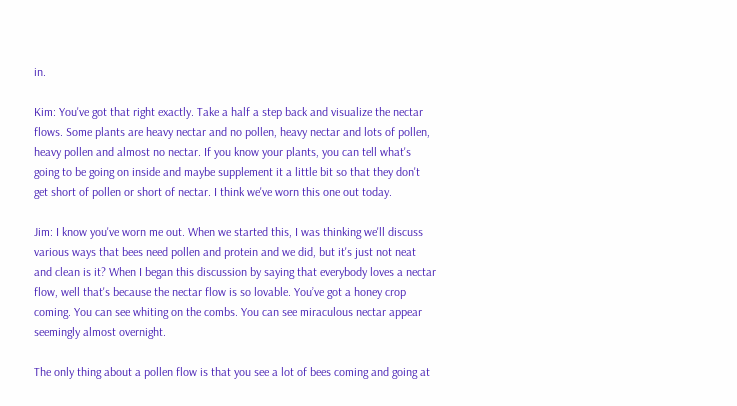in.

Kim: You've got that right exactly. Take a half a step back and visualize the nectar flows. Some plants are heavy nectar and no pollen, heavy nectar and lots of pollen, heavy pollen and almost no nectar. If you know your plants, you can tell what's going to be going on inside and maybe supplement it a little bit so that they don't get short of pollen or short of nectar. I think we've worn this one out today.

Jim: I know you've worn me out. When we started this, I was thinking we'll discuss various ways that bees need pollen and protein and we did, but it's just not neat and clean is it? When I began this discussion by saying that everybody loves a nectar flow, well that's because the nectar flow is so lovable. You’ve got a honey crop coming. You can see whiting on the combs. You can see miraculous nectar appear seemingly almost overnight.

The only thing about a pollen flow is that you see a lot of bees coming and going at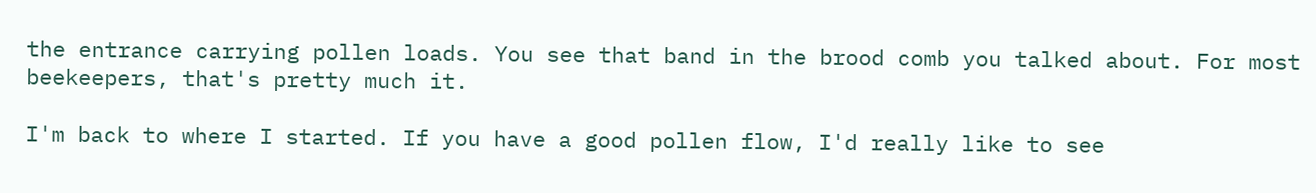the entrance carrying pollen loads. You see that band in the brood comb you talked about. For most beekeepers, that's pretty much it.

I'm back to where I started. If you have a good pollen flow, I'd really like to see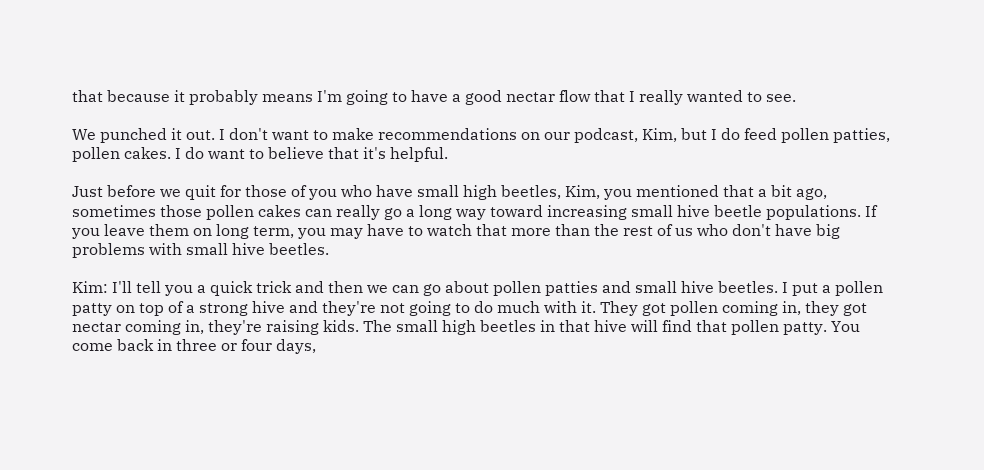that because it probably means I'm going to have a good nectar flow that I really wanted to see.

We punched it out. I don't want to make recommendations on our podcast, Kim, but I do feed pollen patties, pollen cakes. I do want to believe that it's helpful.

Just before we quit for those of you who have small high beetles, Kim, you mentioned that a bit ago, sometimes those pollen cakes can really go a long way toward increasing small hive beetle populations. If you leave them on long term, you may have to watch that more than the rest of us who don't have big problems with small hive beetles.

Kim: I'll tell you a quick trick and then we can go about pollen patties and small hive beetles. I put a pollen patty on top of a strong hive and they're not going to do much with it. They got pollen coming in, they got nectar coming in, they're raising kids. The small high beetles in that hive will find that pollen patty. You come back in three or four days,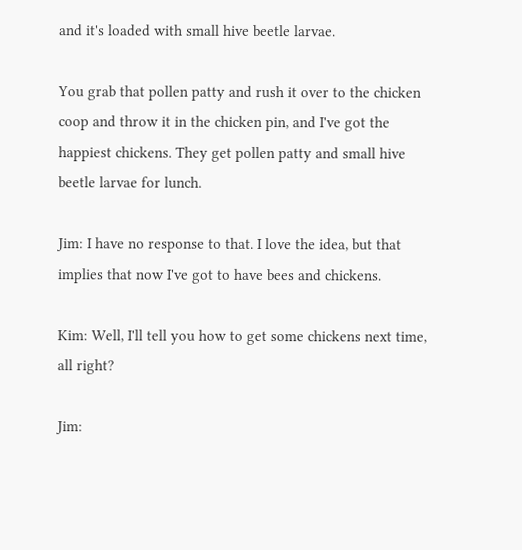and it's loaded with small hive beetle larvae.

You grab that pollen patty and rush it over to the chicken coop and throw it in the chicken pin, and I've got the happiest chickens. They get pollen patty and small hive beetle larvae for lunch.

Jim: I have no response to that. I love the idea, but that implies that now I've got to have bees and chickens.

Kim: Well, I'll tell you how to get some chickens next time, all right?

Jim: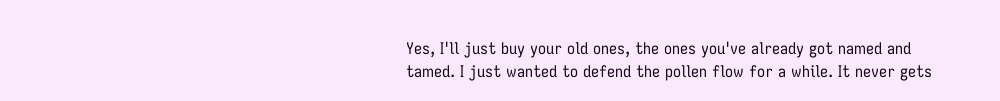Yes, I'll just buy your old ones, the ones you've already got named and tamed. I just wanted to defend the pollen flow for a while. It never gets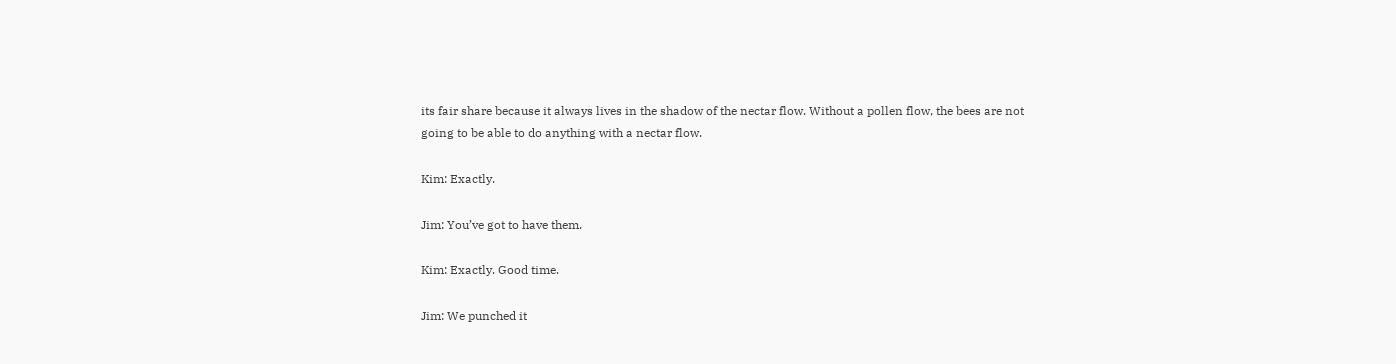its fair share because it always lives in the shadow of the nectar flow. Without a pollen flow, the bees are not going to be able to do anything with a nectar flow.

Kim: Exactly.

Jim: You’ve got to have them.

Kim: Exactly. Good time.

Jim: We punched it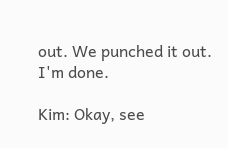out. We punched it out. I'm done.

Kim: Okay, see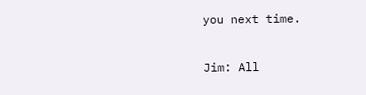you next time.

Jim: All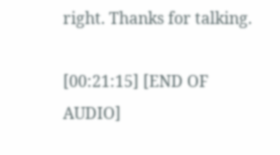right. Thanks for talking.

[00:21:15] [END OF AUDIO]